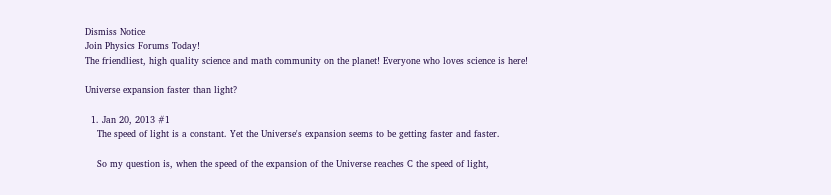Dismiss Notice
Join Physics Forums Today!
The friendliest, high quality science and math community on the planet! Everyone who loves science is here!

Universe expansion faster than light?

  1. Jan 20, 2013 #1
    The speed of light is a constant. Yet the Universe's expansion seems to be getting faster and faster.

    So my question is, when the speed of the expansion of the Universe reaches C the speed of light,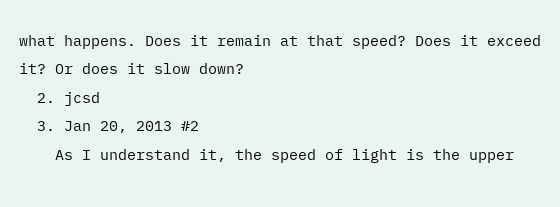what happens. Does it remain at that speed? Does it exceed it? Or does it slow down?
  2. jcsd
  3. Jan 20, 2013 #2
    As I understand it, the speed of light is the upper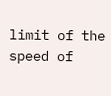limit of the speed of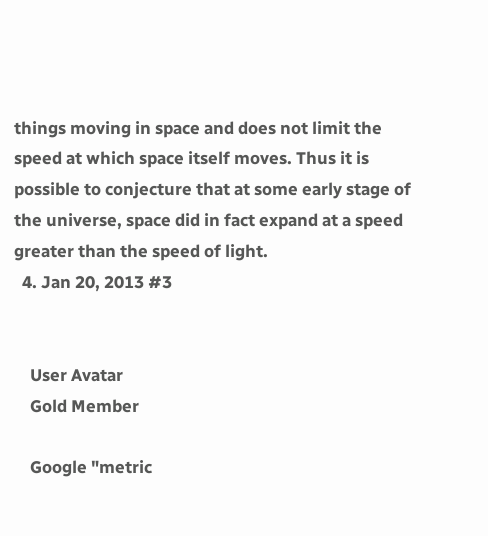things moving in space and does not limit the speed at which space itself moves. Thus it is possible to conjecture that at some early stage of the universe, space did in fact expand at a speed greater than the speed of light.
  4. Jan 20, 2013 #3


    User Avatar
    Gold Member

    Google "metric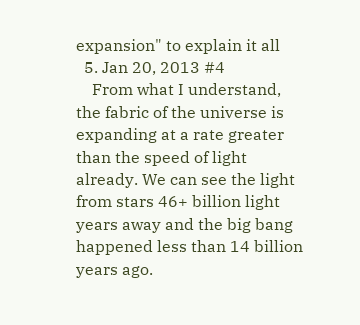expansion" to explain it all
  5. Jan 20, 2013 #4
    From what I understand, the fabric of the universe is expanding at a rate greater than the speed of light already. We can see the light from stars 46+ billion light years away and the big bang happened less than 14 billion years ago.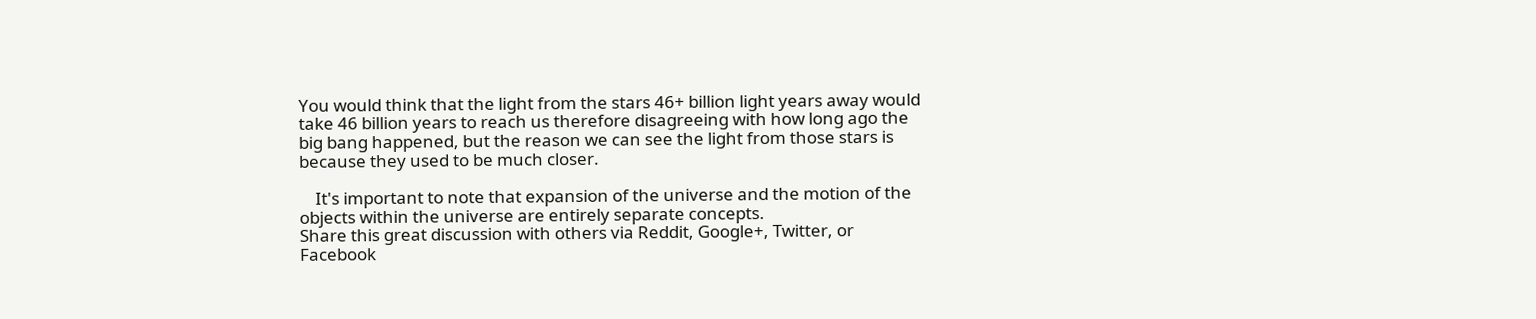You would think that the light from the stars 46+ billion light years away would take 46 billion years to reach us therefore disagreeing with how long ago the big bang happened, but the reason we can see the light from those stars is because they used to be much closer.

    It's important to note that expansion of the universe and the motion of the objects within the universe are entirely separate concepts.
Share this great discussion with others via Reddit, Google+, Twitter, or Facebook